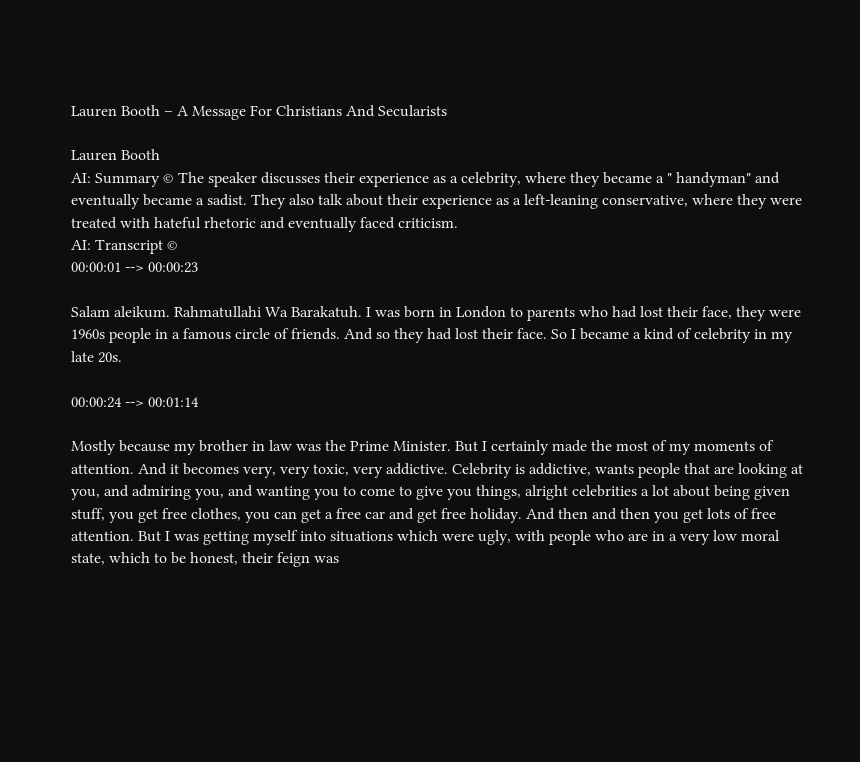Lauren Booth – A Message For Christians And Secularists

Lauren Booth
AI: Summary © The speaker discusses their experience as a celebrity, where they became a " handyman" and eventually became a sadist. They also talk about their experience as a left-leaning conservative, where they were treated with hateful rhetoric and eventually faced criticism.
AI: Transcript ©
00:00:01 --> 00:00:23

Salam aleikum. Rahmatullahi Wa Barakatuh. I was born in London to parents who had lost their face, they were 1960s people in a famous circle of friends. And so they had lost their face. So I became a kind of celebrity in my late 20s.

00:00:24 --> 00:01:14

Mostly because my brother in law was the Prime Minister. But I certainly made the most of my moments of attention. And it becomes very, very toxic, very addictive. Celebrity is addictive, wants people that are looking at you, and admiring you, and wanting you to come to give you things, alright celebrities a lot about being given stuff, you get free clothes, you can get a free car and get free holiday. And then and then you get lots of free attention. But I was getting myself into situations which were ugly, with people who are in a very low moral state, which to be honest, their feign was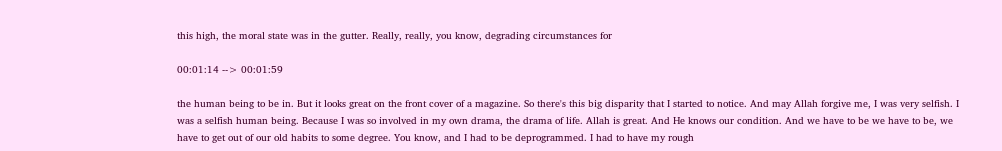this high, the moral state was in the gutter. Really, really, you know, degrading circumstances for

00:01:14 --> 00:01:59

the human being to be in. But it looks great on the front cover of a magazine. So there's this big disparity that I started to notice. And may Allah forgive me, I was very selfish. I was a selfish human being. Because I was so involved in my own drama, the drama of life. Allah is great. And He knows our condition. And we have to be we have to be, we have to get out of our old habits to some degree. You know, and I had to be deprogrammed. I had to have my rough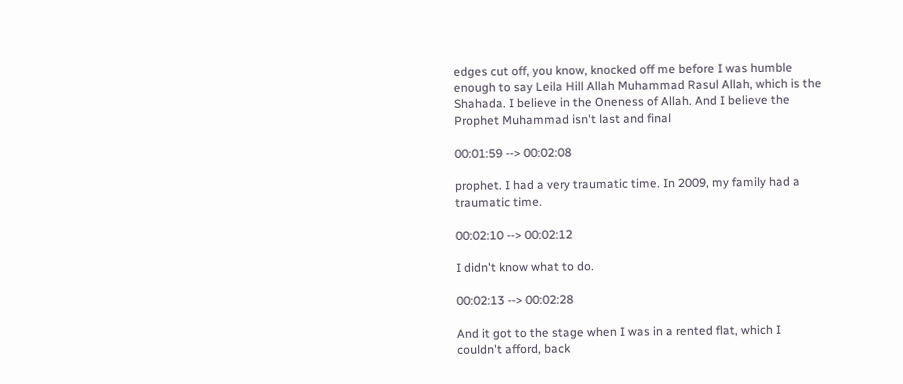edges cut off, you know, knocked off me before I was humble enough to say Leila Hill Allah Muhammad Rasul Allah, which is the Shahada. I believe in the Oneness of Allah. And I believe the Prophet Muhammad isn't last and final

00:01:59 --> 00:02:08

prophet. I had a very traumatic time. In 2009, my family had a traumatic time.

00:02:10 --> 00:02:12

I didn't know what to do.

00:02:13 --> 00:02:28

And it got to the stage when I was in a rented flat, which I couldn't afford, back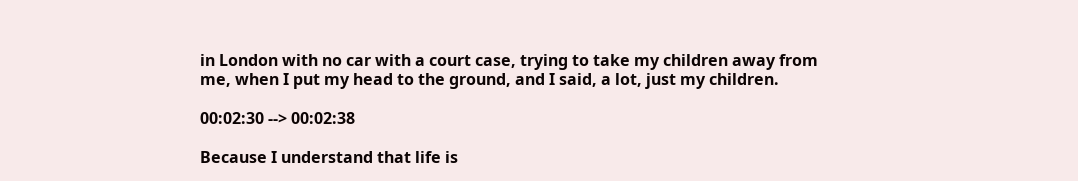in London with no car with a court case, trying to take my children away from me, when I put my head to the ground, and I said, a lot, just my children.

00:02:30 --> 00:02:38

Because I understand that life is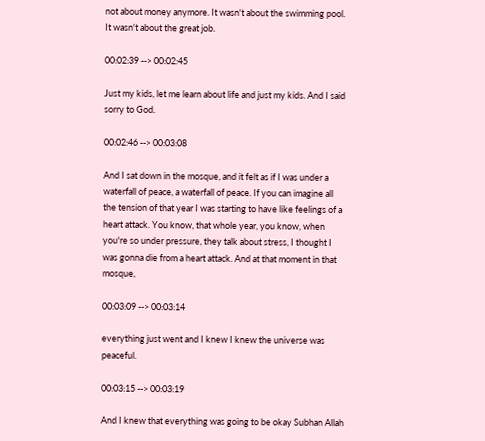not about money anymore. It wasn't about the swimming pool. It wasn't about the great job.

00:02:39 --> 00:02:45

Just my kids, let me learn about life and just my kids. And I said sorry to God.

00:02:46 --> 00:03:08

And I sat down in the mosque, and it felt as if I was under a waterfall of peace, a waterfall of peace. If you can imagine all the tension of that year I was starting to have like feelings of a heart attack. You know, that whole year, you know, when you're so under pressure, they talk about stress, I thought I was gonna die from a heart attack. And at that moment in that mosque,

00:03:09 --> 00:03:14

everything just went and I knew I knew the universe was peaceful.

00:03:15 --> 00:03:19

And I knew that everything was going to be okay Subhan Allah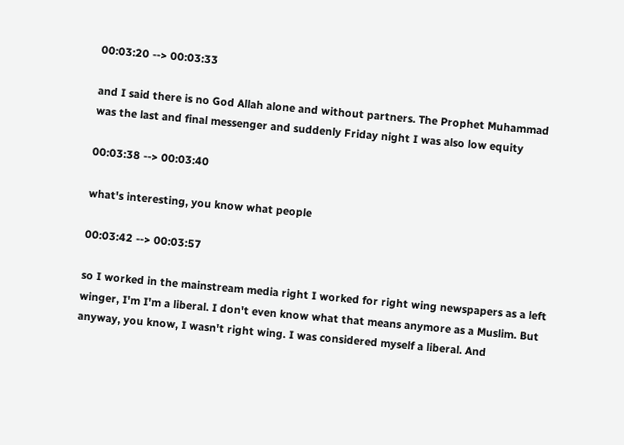00:03:20 --> 00:03:33

and I said there is no God Allah alone and without partners. The Prophet Muhammad was the last and final messenger and suddenly Friday night I was also low equity

00:03:38 --> 00:03:40

what's interesting, you know what people

00:03:42 --> 00:03:57

so I worked in the mainstream media right I worked for right wing newspapers as a left winger, I'm I'm a liberal. I don't even know what that means anymore as a Muslim. But anyway, you know, I wasn't right wing. I was considered myself a liberal. And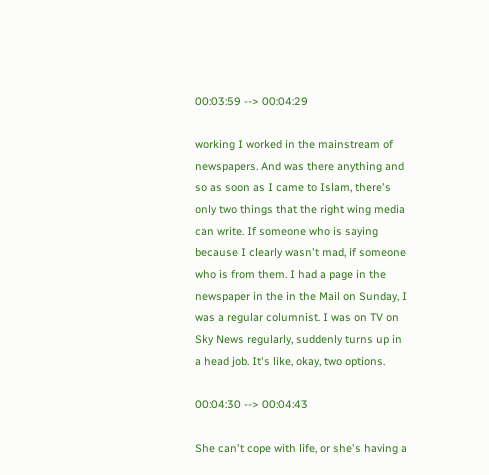00:03:59 --> 00:04:29

working I worked in the mainstream of newspapers. And was there anything and so as soon as I came to Islam, there's only two things that the right wing media can write. If someone who is saying because I clearly wasn't mad, if someone who is from them. I had a page in the newspaper in the in the Mail on Sunday, I was a regular columnist. I was on TV on Sky News regularly, suddenly turns up in a head job. It's like, okay, two options.

00:04:30 --> 00:04:43

She can't cope with life, or she's having a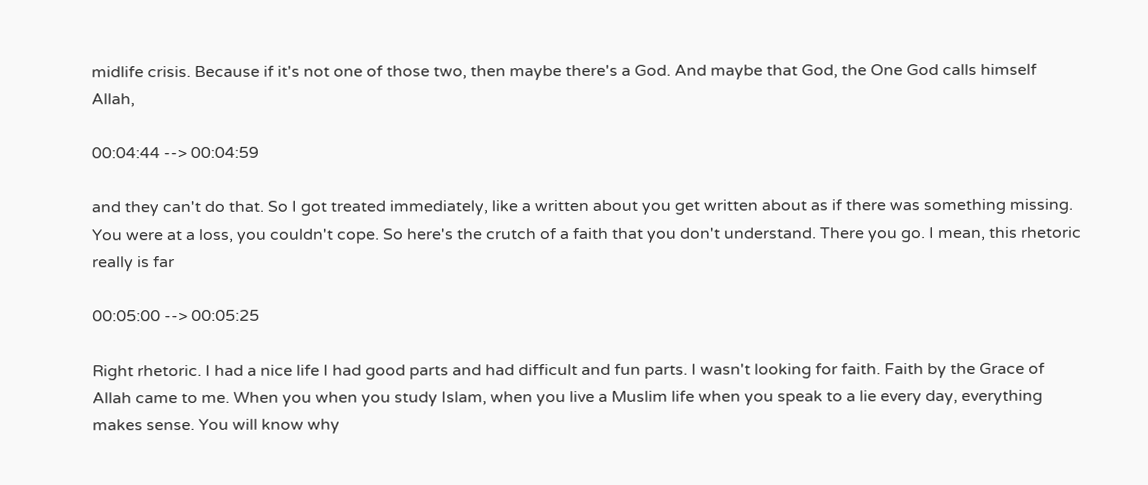midlife crisis. Because if it's not one of those two, then maybe there's a God. And maybe that God, the One God calls himself Allah,

00:04:44 --> 00:04:59

and they can't do that. So I got treated immediately, like a written about you get written about as if there was something missing. You were at a loss, you couldn't cope. So here's the crutch of a faith that you don't understand. There you go. I mean, this rhetoric really is far

00:05:00 --> 00:05:25

Right rhetoric. I had a nice life I had good parts and had difficult and fun parts. I wasn't looking for faith. Faith by the Grace of Allah came to me. When you when you study Islam, when you live a Muslim life when you speak to a lie every day, everything makes sense. You will know why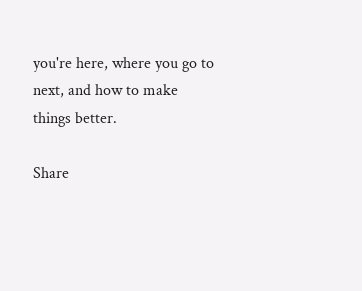you're here, where you go to next, and how to make things better.

Share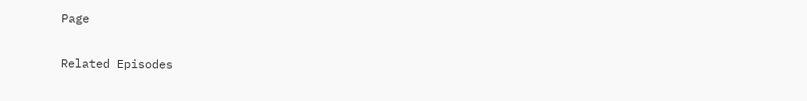Page

Related Episodes